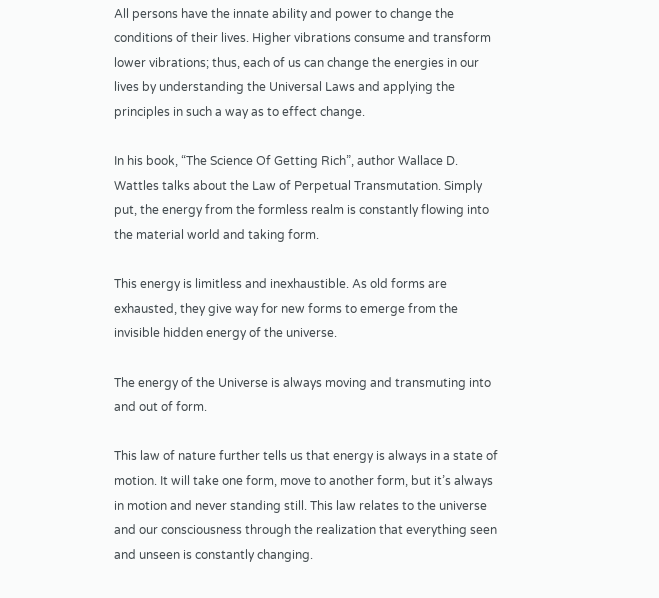All persons have the innate ability and power to change the conditions of their lives. Higher vibrations consume and transform lower vibrations; thus, each of us can change the energies in our lives by understanding the Universal Laws and applying the principles in such a way as to effect change.

In his book, “The Science Of Getting Rich”, author Wallace D. Wattles talks about the Law of Perpetual Transmutation. Simply put, the energy from the formless realm is constantly flowing into the material world and taking form.

This energy is limitless and inexhaustible. As old forms are exhausted, they give way for new forms to emerge from the invisible hidden energy of the universe.

The energy of the Universe is always moving and transmuting into and out of form.

This law of nature further tells us that energy is always in a state of motion. It will take one form, move to another form, but it’s always in motion and never standing still. This law relates to the universe and our consciousness through the realization that everything seen and unseen is constantly changing.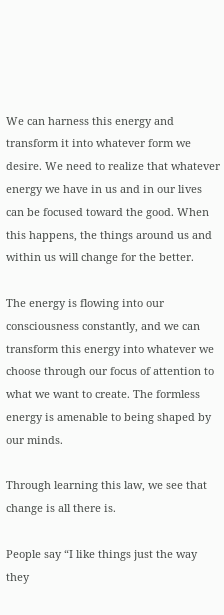We can harness this energy and transform it into whatever form we desire. We need to realize that whatever energy we have in us and in our lives can be focused toward the good. When this happens, the things around us and within us will change for the better.

The energy is flowing into our consciousness constantly, and we can transform this energy into whatever we choose through our focus of attention to what we want to create. The formless energy is amenable to being shaped by our minds.

Through learning this law, we see that change is all there is.

People say “I like things just the way they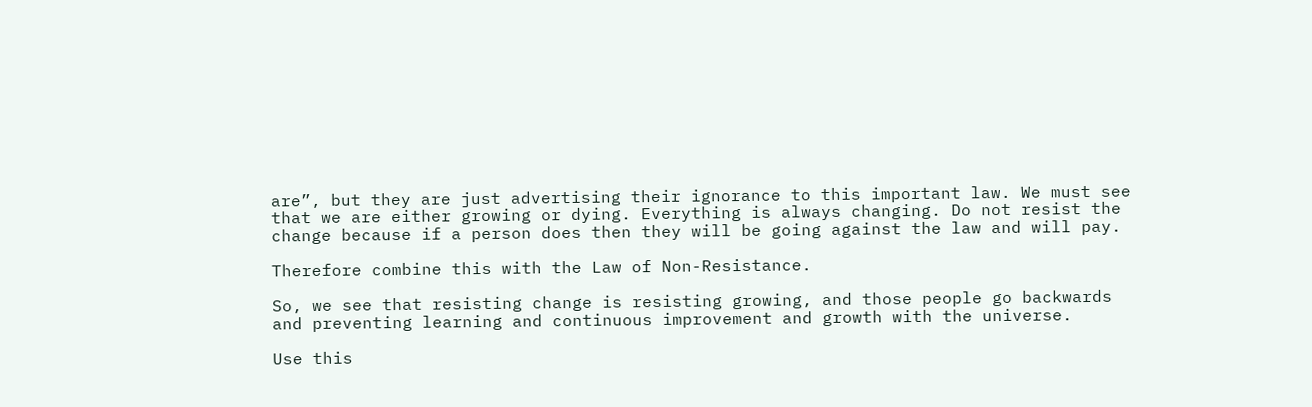are”, but they are just advertising their ignorance to this important law. We must see that we are either growing or dying. Everything is always changing. Do not resist the change because if a person does then they will be going against the law and will pay.

Therefore combine this with the Law of Non-Resistance.

So, we see that resisting change is resisting growing, and those people go backwards and preventing learning and continuous improvement and growth with the universe.

Use this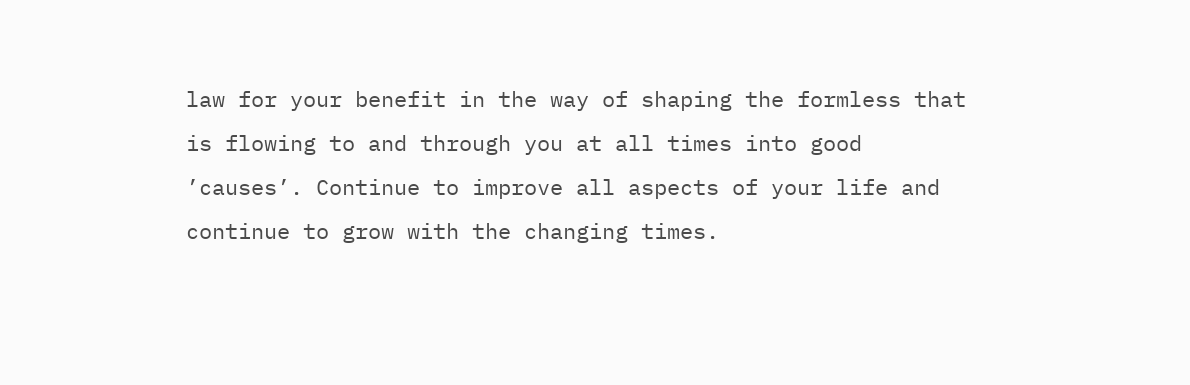law for your benefit in the way of shaping the formless that is flowing to and through you at all times into good ’causes’. Continue to improve all aspects of your life and continue to grow with the changing times.